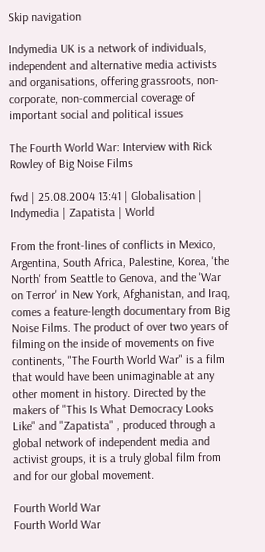Skip navigation

Indymedia UK is a network of individuals, independent and alternative media activists and organisations, offering grassroots, non-corporate, non-commercial coverage of important social and political issues

The Fourth World War: Interview with Rick Rowley of Big Noise Films

fwd | 25.08.2004 13:41 | Globalisation | Indymedia | Zapatista | World

From the front-lines of conflicts in Mexico, Argentina, South Africa, Palestine, Korea, 'the North' from Seattle to Genova, and the 'War on Terror' in New York, Afghanistan, and Iraq, comes a feature-length documentary from Big Noise Films. The product of over two years of filming on the inside of movements on five continents, "The Fourth World War" is a film that would have been unimaginable at any other moment in history. Directed by the makers of "This Is What Democracy Looks Like" and "Zapatista" , produced through a global network of independent media and activist groups, it is a truly global film from and for our global movement.

Fourth World War
Fourth World War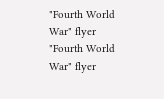"Fourth World War" flyer
"Fourth World War" flyer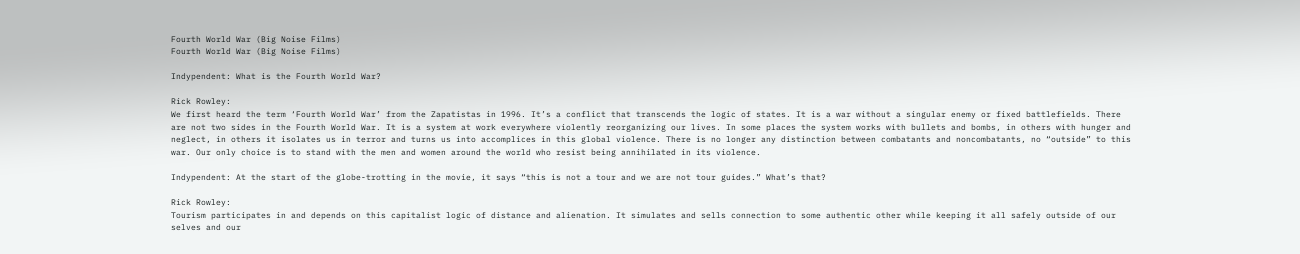Fourth World War (Big Noise Films)
Fourth World War (Big Noise Films)

Indypendent: What is the Fourth World War?

Rick Rowley:
We first heard the term ‘Fourth World War’ from the Zapatistas in 1996. It’s a conflict that transcends the logic of states. It is a war without a singular enemy or fixed battlefields. There are not two sides in the Fourth World War. It is a system at work everywhere violently reorganizing our lives. In some places the system works with bullets and bombs, in others with hunger and neglect, in others it isolates us in terror and turns us into accomplices in this global violence. There is no longer any distinction between combatants and noncombatants, no “outside” to this war. Our only choice is to stand with the men and women around the world who resist being annihilated in its violence.

Indypendent: At the start of the globe-trotting in the movie, it says “this is not a tour and we are not tour guides.” What’s that?

Rick Rowley:
Tourism participates in and depends on this capitalist logic of distance and alienation. It simulates and sells connection to some authentic other while keeping it all safely outside of our selves and our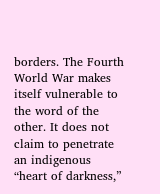borders. The Fourth World War makes itself vulnerable to the word of the other. It does not claim to penetrate an indigenous “heart of darkness,”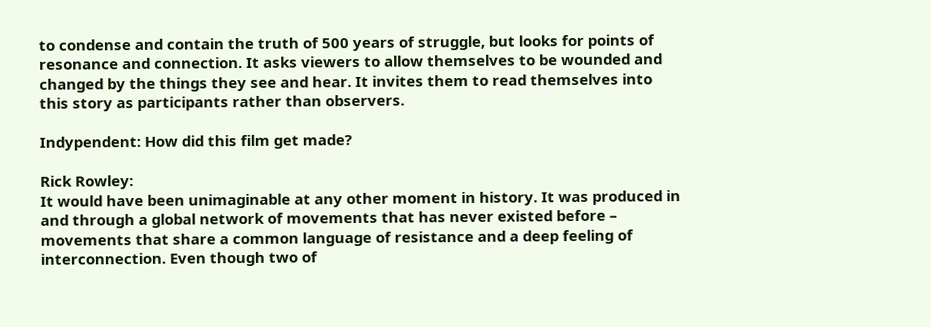to condense and contain the truth of 500 years of struggle, but looks for points of resonance and connection. It asks viewers to allow themselves to be wounded and changed by the things they see and hear. It invites them to read themselves into this story as participants rather than observers.

Indypendent: How did this film get made?

Rick Rowley:
It would have been unimaginable at any other moment in history. It was produced in and through a global network of movements that has never existed before – movements that share a common language of resistance and a deep feeling of interconnection. Even though two of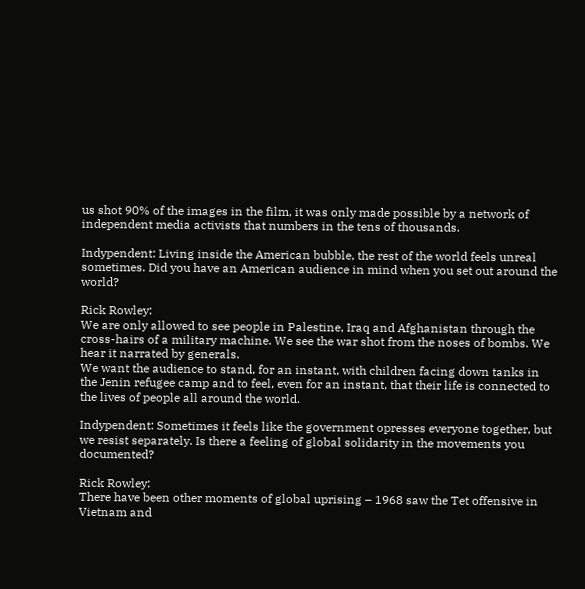us shot 90% of the images in the film, it was only made possible by a network of independent media activists that numbers in the tens of thousands.

Indypendent: Living inside the American bubble, the rest of the world feels unreal sometimes. Did you have an American audience in mind when you set out around the world?

Rick Rowley:
We are only allowed to see people in Palestine, Iraq and Afghanistan through the cross-hairs of a military machine. We see the war shot from the noses of bombs. We hear it narrated by generals.
We want the audience to stand, for an instant, with children facing down tanks in the Jenin refugee camp and to feel, even for an instant, that their life is connected to the lives of people all around the world.

Indypendent: Sometimes it feels like the government opresses everyone together, but we resist separately. Is there a feeling of global solidarity in the movements you documented?

Rick Rowley:
There have been other moments of global uprising – 1968 saw the Tet offensive in Vietnam and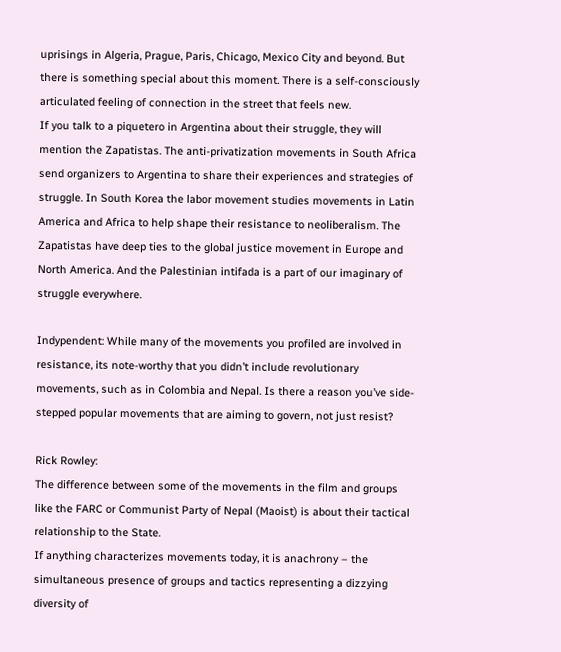uprisings in Algeria, Prague, Paris, Chicago, Mexico City and beyond. But there is something special about this moment. There is a self-consciously articulated feeling of connection in the street that feels new.
If you talk to a piquetero in Argentina about their struggle, they will mention the Zapatistas. The anti-privatization movements in South Africa send organizers to Argentina to share their experiences and strategies of struggle. In South Korea the labor movement studies movements in Latin America and Africa to help shape their resistance to neoliberalism. The Zapatistas have deep ties to the global justice movement in Europe and North America. And the Palestinian intifada is a part of our imaginary of struggle everywhere.

Indypendent: While many of the movements you profiled are involved in resistance, its note-worthy that you didn’t include revolutionary movements, such as in Colombia and Nepal. Is there a reason you’ve side-stepped popular movements that are aiming to govern, not just resist?

Rick Rowley:
The difference between some of the movements in the film and groups like the FARC or Communist Party of Nepal (Maoist) is about their tactical relationship to the State.
If anything characterizes movements today, it is anachrony – the simultaneous presence of groups and tactics representing a dizzying diversity of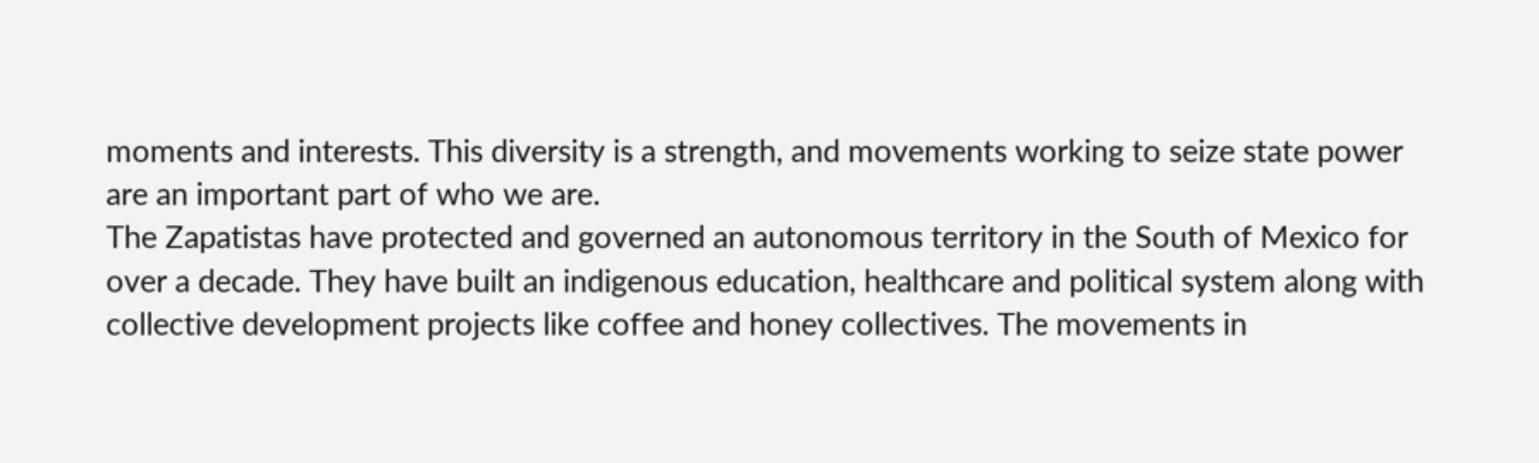moments and interests. This diversity is a strength, and movements working to seize state power are an important part of who we are.
The Zapatistas have protected and governed an autonomous territory in the South of Mexico for over a decade. They have built an indigenous education, healthcare and political system along with collective development projects like coffee and honey collectives. The movements in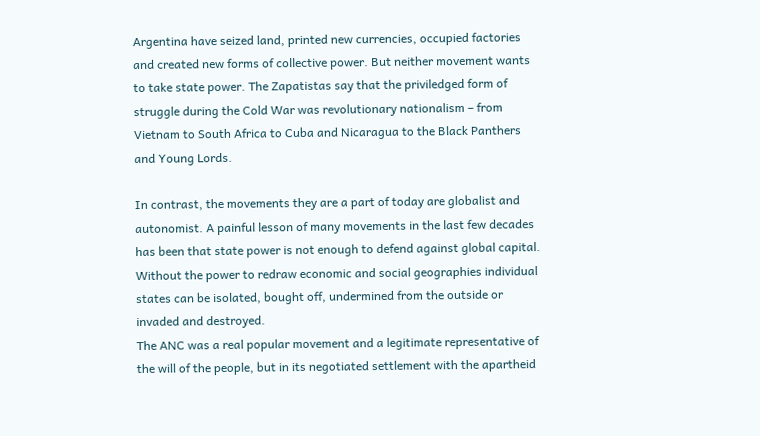Argentina have seized land, printed new currencies, occupied factories and created new forms of collective power. But neither movement wants to take state power. The Zapatistas say that the priviledged form of struggle during the Cold War was revolutionary nationalism – from Vietnam to South Africa to Cuba and Nicaragua to the Black Panthers and Young Lords.

In contrast, the movements they are a part of today are globalist and autonomist. A painful lesson of many movements in the last few decades has been that state power is not enough to defend against global capital. Without the power to redraw economic and social geographies individual states can be isolated, bought off, undermined from the outside or invaded and destroyed.
The ANC was a real popular movement and a legitimate representative of the will of the people, but in its negotiated settlement with the apartheid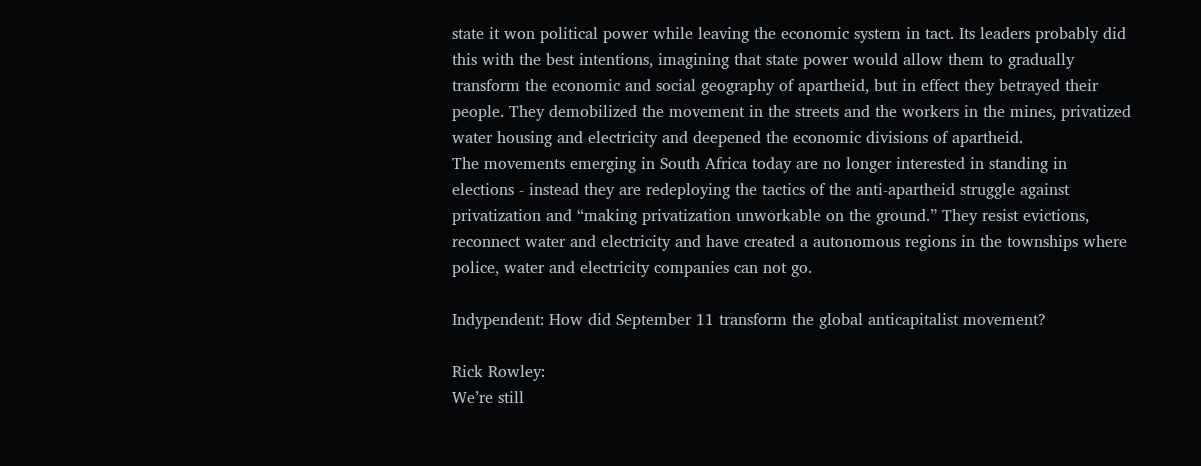state it won political power while leaving the economic system in tact. Its leaders probably did this with the best intentions, imagining that state power would allow them to gradually transform the economic and social geography of apartheid, but in effect they betrayed their people. They demobilized the movement in the streets and the workers in the mines, privatized water housing and electricity and deepened the economic divisions of apartheid.
The movements emerging in South Africa today are no longer interested in standing in elections - instead they are redeploying the tactics of the anti-apartheid struggle against privatization and “making privatization unworkable on the ground.” They resist evictions, reconnect water and electricity and have created a autonomous regions in the townships where police, water and electricity companies can not go.

Indypendent: How did September 11 transform the global anticapitalist movement?

Rick Rowley:
We’re still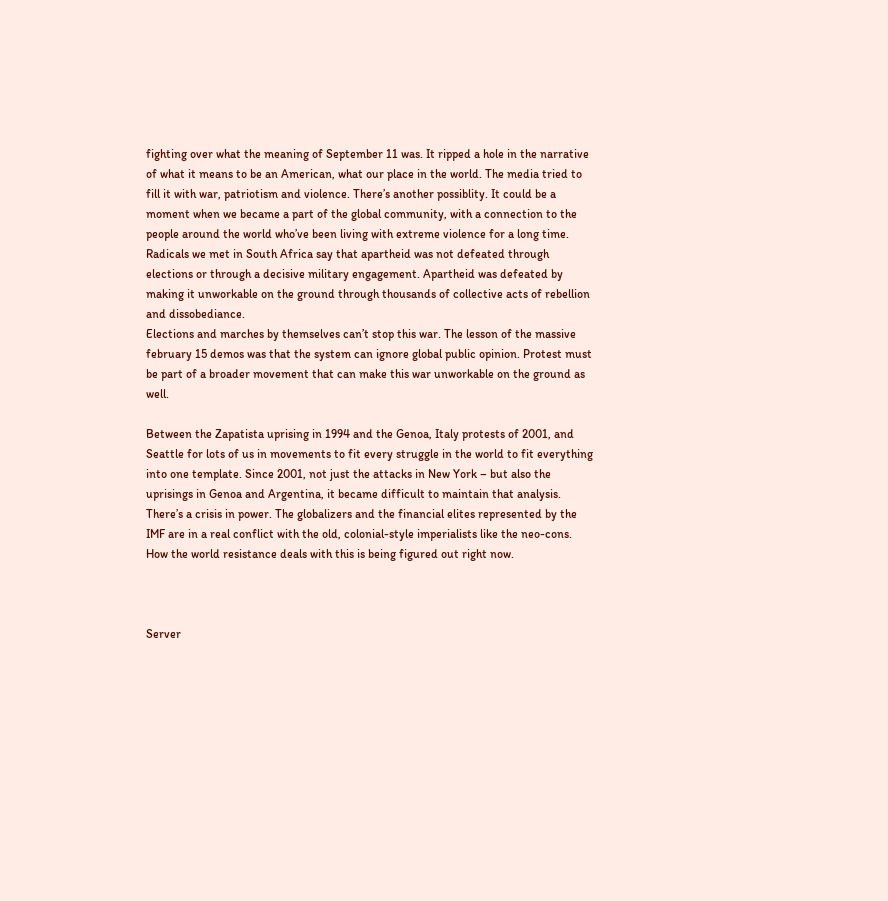fighting over what the meaning of September 11 was. It ripped a hole in the narrative of what it means to be an American, what our place in the world. The media tried to fill it with war, patriotism and violence. There’s another possiblity. It could be a moment when we became a part of the global community, with a connection to the people around the world who’ve been living with extreme violence for a long time.
Radicals we met in South Africa say that apartheid was not defeated through elections or through a decisive military engagement. Apartheid was defeated by making it unworkable on the ground through thousands of collective acts of rebellion and dissobediance.
Elections and marches by themselves can’t stop this war. The lesson of the massive february 15 demos was that the system can ignore global public opinion. Protest must be part of a broader movement that can make this war unworkable on the ground as well.

Between the Zapatista uprising in 1994 and the Genoa, Italy protests of 2001, and Seattle for lots of us in movements to fit every struggle in the world to fit everything into one template. Since 2001, not just the attacks in New York – but also the uprisings in Genoa and Argentina, it became difficult to maintain that analysis. There’s a crisis in power. The globalizers and the financial elites represented by the IMF are in a real conflict with the old, colonial-style imperialists like the neo-cons.
How the world resistance deals with this is being figured out right now.



Server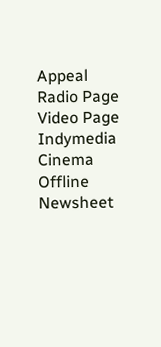Appeal Radio Page Video Page Indymedia Cinema Offline Newsheet